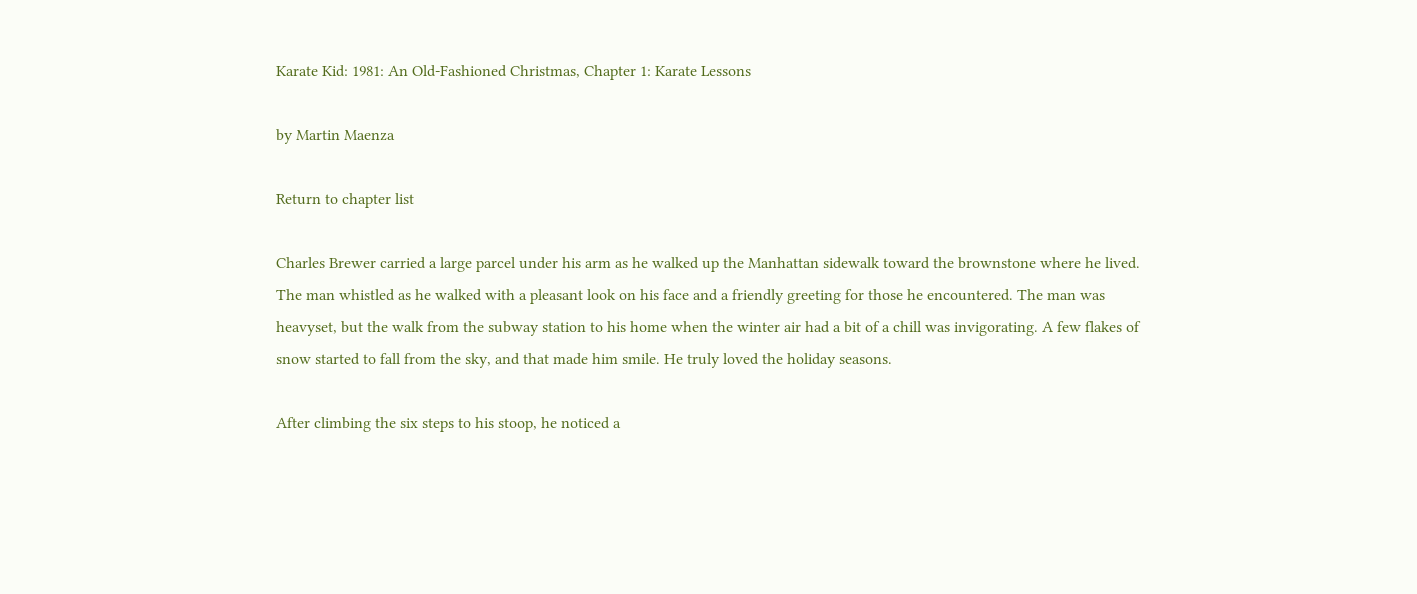Karate Kid: 1981: An Old-Fashioned Christmas, Chapter 1: Karate Lessons

by Martin Maenza

Return to chapter list

Charles Brewer carried a large parcel under his arm as he walked up the Manhattan sidewalk toward the brownstone where he lived. The man whistled as he walked with a pleasant look on his face and a friendly greeting for those he encountered. The man was heavyset, but the walk from the subway station to his home when the winter air had a bit of a chill was invigorating. A few flakes of snow started to fall from the sky, and that made him smile. He truly loved the holiday seasons.

After climbing the six steps to his stoop, he noticed a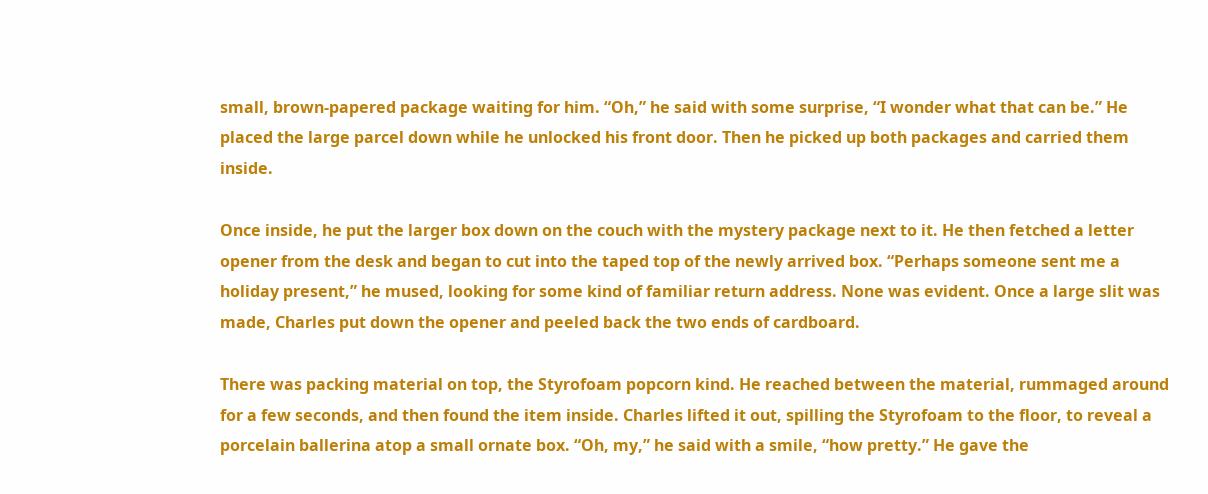small, brown-papered package waiting for him. “Oh,” he said with some surprise, “I wonder what that can be.” He placed the large parcel down while he unlocked his front door. Then he picked up both packages and carried them inside.

Once inside, he put the larger box down on the couch with the mystery package next to it. He then fetched a letter opener from the desk and began to cut into the taped top of the newly arrived box. “Perhaps someone sent me a holiday present,” he mused, looking for some kind of familiar return address. None was evident. Once a large slit was made, Charles put down the opener and peeled back the two ends of cardboard.

There was packing material on top, the Styrofoam popcorn kind. He reached between the material, rummaged around for a few seconds, and then found the item inside. Charles lifted it out, spilling the Styrofoam to the floor, to reveal a porcelain ballerina atop a small ornate box. “Oh, my,” he said with a smile, “how pretty.” He gave the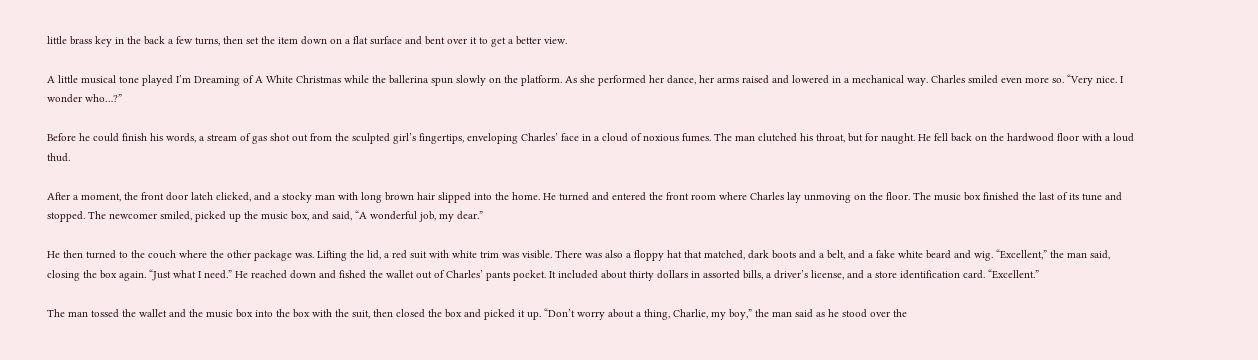little brass key in the back a few turns, then set the item down on a flat surface and bent over it to get a better view.

A little musical tone played I’m Dreaming of A White Christmas while the ballerina spun slowly on the platform. As she performed her dance, her arms raised and lowered in a mechanical way. Charles smiled even more so. “Very nice. I wonder who…?”

Before he could finish his words, a stream of gas shot out from the sculpted girl’s fingertips, enveloping Charles’ face in a cloud of noxious fumes. The man clutched his throat, but for naught. He fell back on the hardwood floor with a loud thud.

After a moment, the front door latch clicked, and a stocky man with long brown hair slipped into the home. He turned and entered the front room where Charles lay unmoving on the floor. The music box finished the last of its tune and stopped. The newcomer smiled, picked up the music box, and said, “A wonderful job, my dear.”

He then turned to the couch where the other package was. Lifting the lid, a red suit with white trim was visible. There was also a floppy hat that matched, dark boots and a belt, and a fake white beard and wig. “Excellent,” the man said, closing the box again. “Just what I need.” He reached down and fished the wallet out of Charles’ pants pocket. It included about thirty dollars in assorted bills, a driver’s license, and a store identification card. “Excellent.”

The man tossed the wallet and the music box into the box with the suit, then closed the box and picked it up. “Don’t worry about a thing, Charlie, my boy,” the man said as he stood over the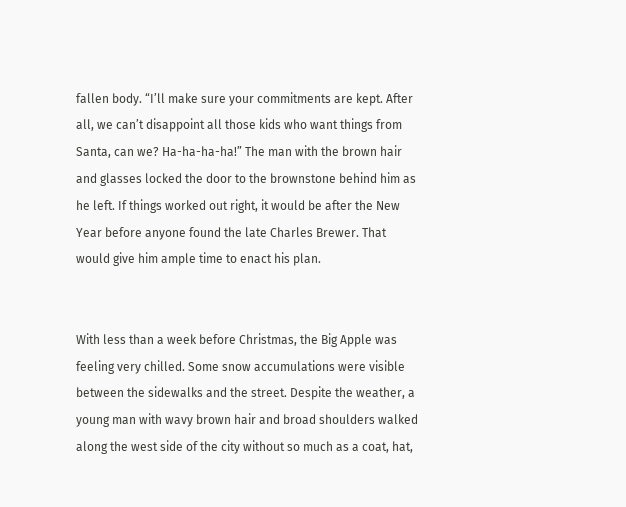fallen body. “I’ll make sure your commitments are kept. After all, we can’t disappoint all those kids who want things from Santa, can we? Ha-ha-ha-ha!” The man with the brown hair and glasses locked the door to the brownstone behind him as he left. If things worked out right, it would be after the New Year before anyone found the late Charles Brewer. That would give him ample time to enact his plan.


With less than a week before Christmas, the Big Apple was feeling very chilled. Some snow accumulations were visible between the sidewalks and the street. Despite the weather, a young man with wavy brown hair and broad shoulders walked along the west side of the city without so much as a coat, hat,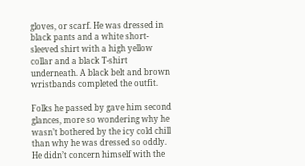gloves, or scarf. He was dressed in black pants and a white short-sleeved shirt with a high yellow collar and a black T-shirt underneath. A black belt and brown wristbands completed the outfit.

Folks he passed by gave him second glances, more so wondering why he wasn’t bothered by the icy cold chill than why he was dressed so oddly. He didn’t concern himself with the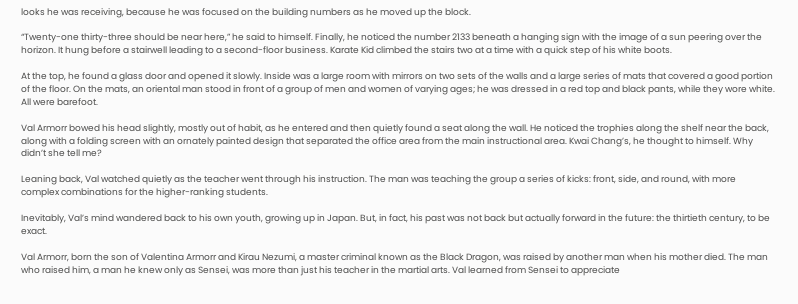looks he was receiving, because he was focused on the building numbers as he moved up the block.

“Twenty-one thirty-three should be near here,” he said to himself. Finally, he noticed the number 2133 beneath a hanging sign with the image of a sun peering over the horizon. It hung before a stairwell leading to a second-floor business. Karate Kid climbed the stairs two at a time with a quick step of his white boots.

At the top, he found a glass door and opened it slowly. Inside was a large room with mirrors on two sets of the walls and a large series of mats that covered a good portion of the floor. On the mats, an oriental man stood in front of a group of men and women of varying ages; he was dressed in a red top and black pants, while they wore white. All were barefoot.

Val Armorr bowed his head slightly, mostly out of habit, as he entered and then quietly found a seat along the wall. He noticed the trophies along the shelf near the back, along with a folding screen with an ornately painted design that separated the office area from the main instructional area. Kwai Chang’s, he thought to himself. Why didn’t she tell me?

Leaning back, Val watched quietly as the teacher went through his instruction. The man was teaching the group a series of kicks: front, side, and round, with more complex combinations for the higher-ranking students.

Inevitably, Val’s mind wandered back to his own youth, growing up in Japan. But, in fact, his past was not back but actually forward in the future: the thirtieth century, to be exact.

Val Armorr, born the son of Valentina Armorr and Kirau Nezumi, a master criminal known as the Black Dragon, was raised by another man when his mother died. The man who raised him, a man he knew only as Sensei, was more than just his teacher in the martial arts. Val learned from Sensei to appreciate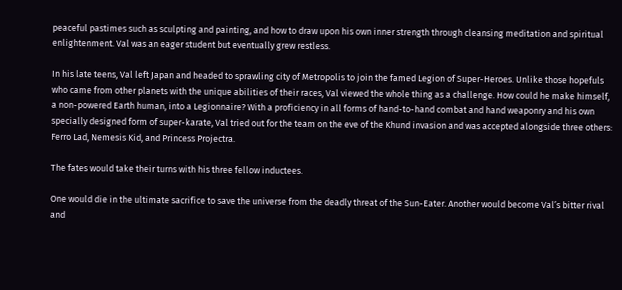peaceful pastimes such as sculpting and painting, and how to draw upon his own inner strength through cleansing meditation and spiritual enlightenment. Val was an eager student but eventually grew restless.

In his late teens, Val left Japan and headed to sprawling city of Metropolis to join the famed Legion of Super-Heroes. Unlike those hopefuls who came from other planets with the unique abilities of their races, Val viewed the whole thing as a challenge. How could he make himself, a non-powered Earth human, into a Legionnaire? With a proficiency in all forms of hand-to-hand combat and hand weaponry and his own specially designed form of super-karate, Val tried out for the team on the eve of the Khund invasion and was accepted alongside three others: Ferro Lad, Nemesis Kid, and Princess Projectra.

The fates would take their turns with his three fellow inductees.

One would die in the ultimate sacrifice to save the universe from the deadly threat of the Sun-Eater. Another would become Val’s bitter rival and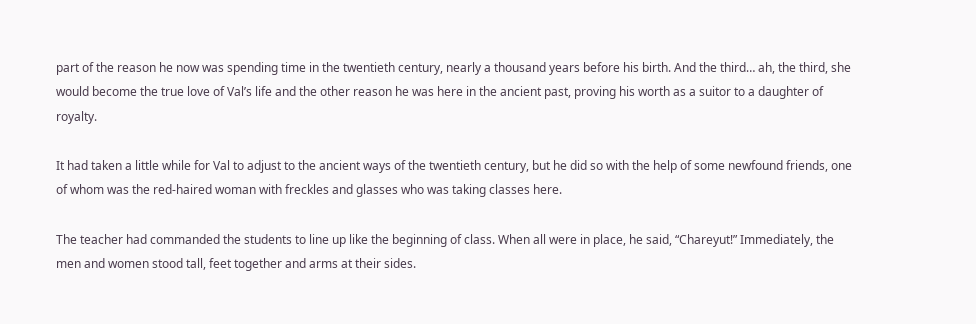part of the reason he now was spending time in the twentieth century, nearly a thousand years before his birth. And the third… ah, the third, she would become the true love of Val’s life and the other reason he was here in the ancient past, proving his worth as a suitor to a daughter of royalty.

It had taken a little while for Val to adjust to the ancient ways of the twentieth century, but he did so with the help of some newfound friends, one of whom was the red-haired woman with freckles and glasses who was taking classes here.

The teacher had commanded the students to line up like the beginning of class. When all were in place, he said, “Chareyut!” Immediately, the men and women stood tall, feet together and arms at their sides.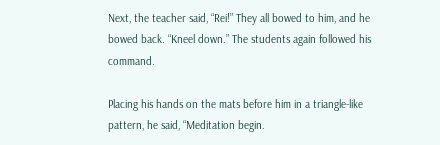Next, the teacher said, “Rei!” They all bowed to him, and he bowed back. “Kneel down.” The students again followed his command.

Placing his hands on the mats before him in a triangle-like pattern, he said, “Meditation begin.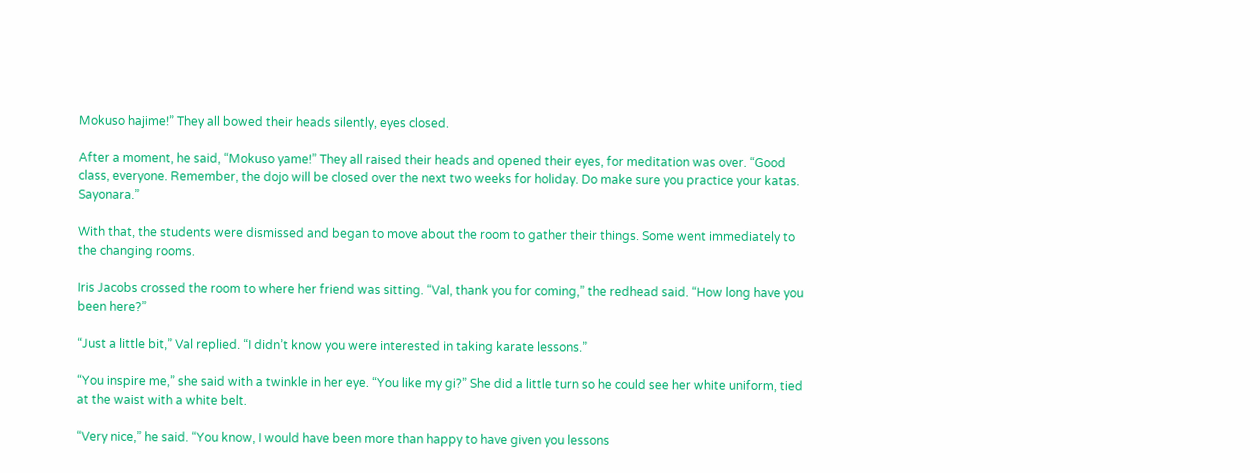Mokuso hajime!” They all bowed their heads silently, eyes closed.

After a moment, he said, “Mokuso yame!” They all raised their heads and opened their eyes, for meditation was over. “Good class, everyone. Remember, the dojo will be closed over the next two weeks for holiday. Do make sure you practice your katas. Sayonara.”

With that, the students were dismissed and began to move about the room to gather their things. Some went immediately to the changing rooms.

Iris Jacobs crossed the room to where her friend was sitting. “Val, thank you for coming,” the redhead said. “How long have you been here?”

“Just a little bit,” Val replied. “I didn’t know you were interested in taking karate lessons.”

“You inspire me,” she said with a twinkle in her eye. “You like my gi?” She did a little turn so he could see her white uniform, tied at the waist with a white belt.

“Very nice,” he said. “You know, I would have been more than happy to have given you lessons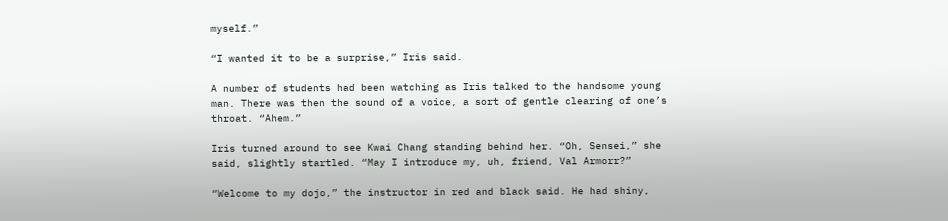myself.”

“I wanted it to be a surprise,” Iris said.

A number of students had been watching as Iris talked to the handsome young man. There was then the sound of a voice, a sort of gentle clearing of one’s throat. “Ahem.”

Iris turned around to see Kwai Chang standing behind her. “Oh, Sensei,” she said, slightly startled. “May I introduce my, uh, friend, Val Armorr?”

“Welcome to my dojo,” the instructor in red and black said. He had shiny,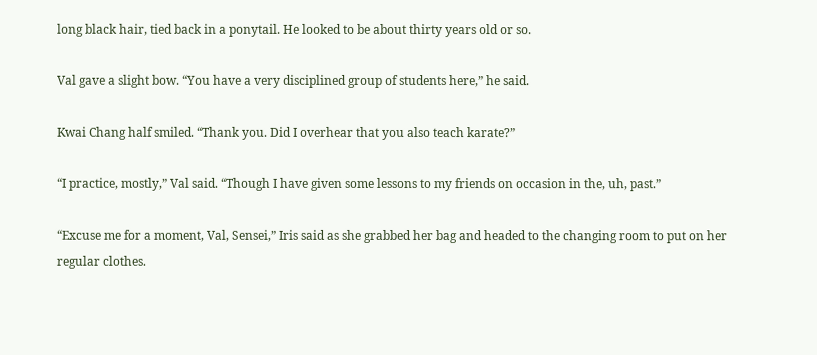long black hair, tied back in a ponytail. He looked to be about thirty years old or so.

Val gave a slight bow. “You have a very disciplined group of students here,” he said.

Kwai Chang half smiled. “Thank you. Did I overhear that you also teach karate?”

“I practice, mostly,” Val said. “Though I have given some lessons to my friends on occasion in the, uh, past.”

“Excuse me for a moment, Val, Sensei,” Iris said as she grabbed her bag and headed to the changing room to put on her regular clothes.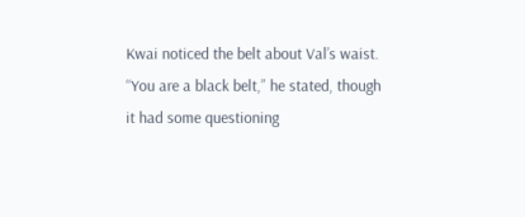Kwai noticed the belt about Val’s waist. “You are a black belt,” he stated, though it had some questioning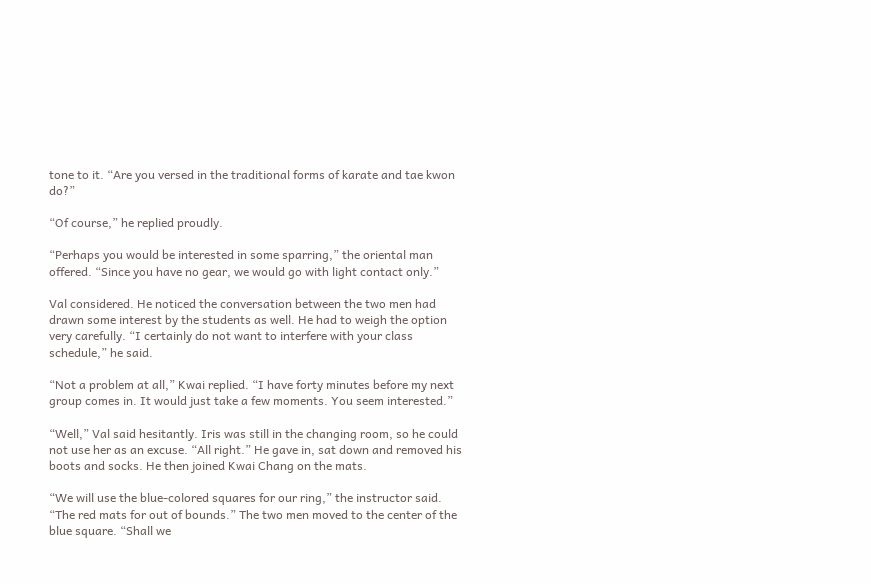tone to it. “Are you versed in the traditional forms of karate and tae kwon do?”

“Of course,” he replied proudly.

“Perhaps you would be interested in some sparring,” the oriental man offered. “Since you have no gear, we would go with light contact only.”

Val considered. He noticed the conversation between the two men had drawn some interest by the students as well. He had to weigh the option very carefully. “I certainly do not want to interfere with your class schedule,” he said.

“Not a problem at all,” Kwai replied. “I have forty minutes before my next group comes in. It would just take a few moments. You seem interested.”

“Well,” Val said hesitantly. Iris was still in the changing room, so he could not use her as an excuse. “All right.” He gave in, sat down and removed his boots and socks. He then joined Kwai Chang on the mats.

“We will use the blue-colored squares for our ring,” the instructor said. “The red mats for out of bounds.” The two men moved to the center of the blue square. “Shall we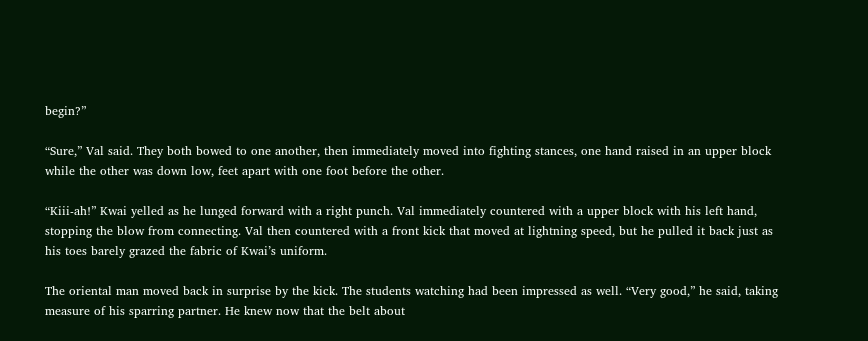begin?”

“Sure,” Val said. They both bowed to one another, then immediately moved into fighting stances, one hand raised in an upper block while the other was down low, feet apart with one foot before the other.

“Kiii-ah!” Kwai yelled as he lunged forward with a right punch. Val immediately countered with a upper block with his left hand, stopping the blow from connecting. Val then countered with a front kick that moved at lightning speed, but he pulled it back just as his toes barely grazed the fabric of Kwai’s uniform.

The oriental man moved back in surprise by the kick. The students watching had been impressed as well. “Very good,” he said, taking measure of his sparring partner. He knew now that the belt about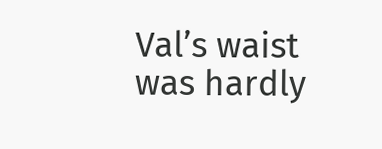Val’s waist was hardly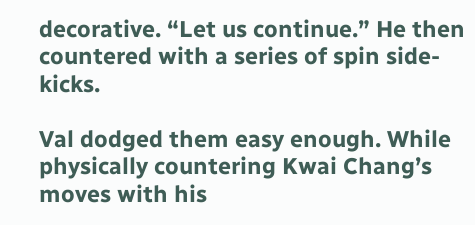decorative. “Let us continue.” He then countered with a series of spin side-kicks.

Val dodged them easy enough. While physically countering Kwai Chang’s moves with his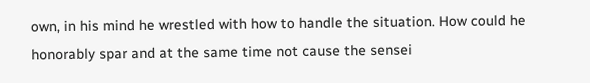own, in his mind he wrestled with how to handle the situation. How could he honorably spar and at the same time not cause the sensei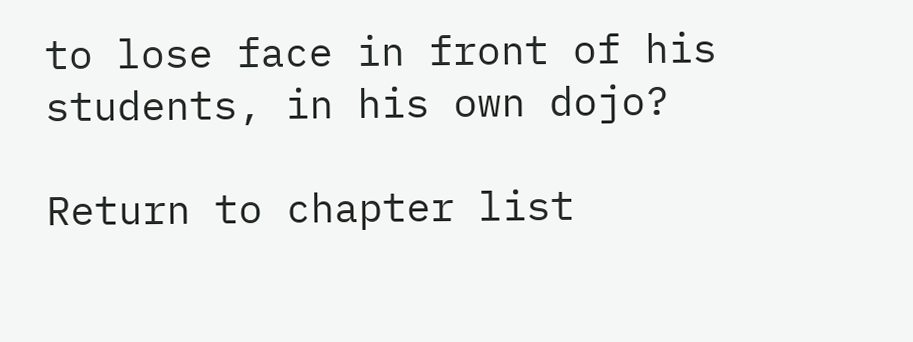to lose face in front of his students, in his own dojo?

Return to chapter list